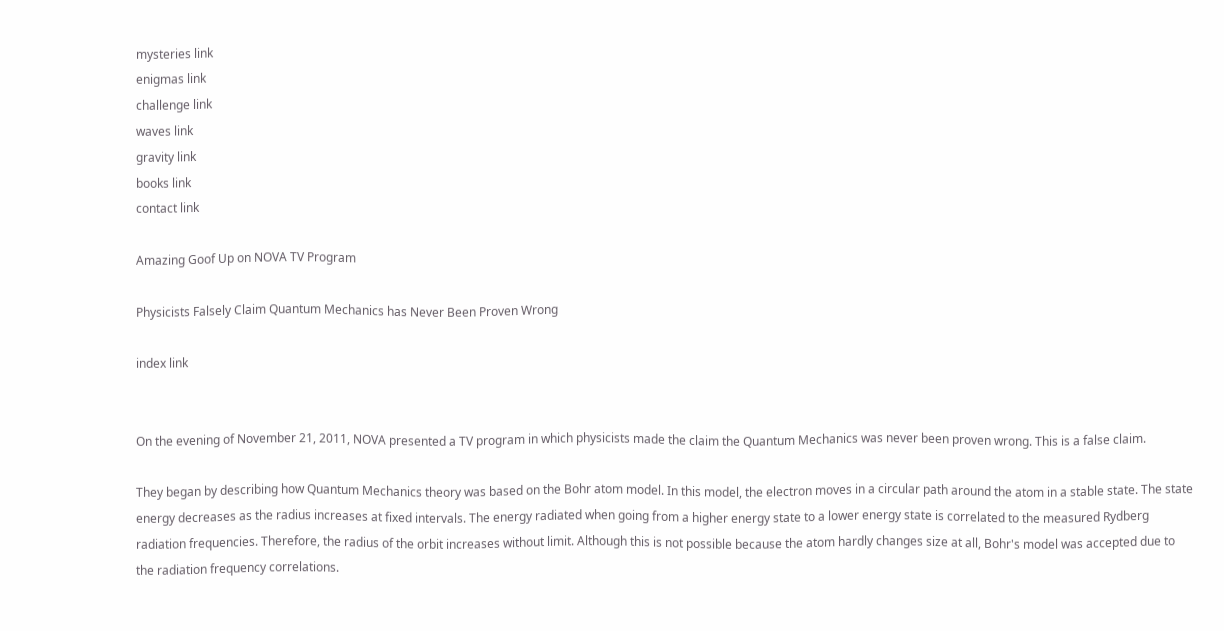mysteries link
enigmas link
challenge link
waves link
gravity link
books link
contact link

Amazing Goof Up on NOVA TV Program

Physicists Falsely Claim Quantum Mechanics has Never Been Proven Wrong

index link


On the evening of November 21, 2011, NOVA presented a TV program in which physicists made the claim the Quantum Mechanics was never been proven wrong. This is a false claim.

They began by describing how Quantum Mechanics theory was based on the Bohr atom model. In this model, the electron moves in a circular path around the atom in a stable state. The state energy decreases as the radius increases at fixed intervals. The energy radiated when going from a higher energy state to a lower energy state is correlated to the measured Rydberg radiation frequencies. Therefore, the radius of the orbit increases without limit. Although this is not possible because the atom hardly changes size at all, Bohr's model was accepted due to the radiation frequency correlations.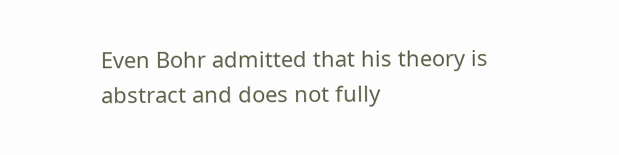Even Bohr admitted that his theory is abstract and does not fully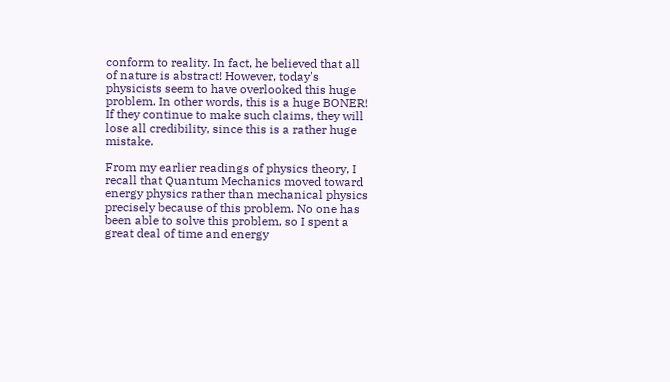conform to reality. In fact, he believed that all of nature is abstract! However, today's physicists seem to have overlooked this huge problem. In other words, this is a huge BONER! If they continue to make such claims, they will lose all credibility, since this is a rather huge mistake.

From my earlier readings of physics theory, I recall that Quantum Mechanics moved toward energy physics rather than mechanical physics precisely because of this problem. No one has been able to solve this problem, so I spent a great deal of time and energy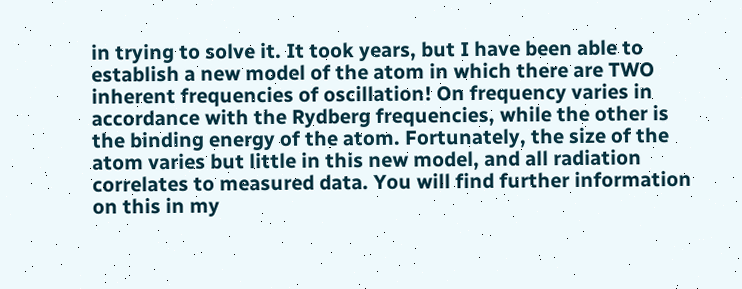in trying to solve it. It took years, but I have been able to establish a new model of the atom in which there are TWO inherent frequencies of oscillation! On frequency varies in accordance with the Rydberg frequencies, while the other is the binding energy of the atom. Fortunately, the size of the atom varies but little in this new model, and all radiation correlates to measured data. You will find further information on this in my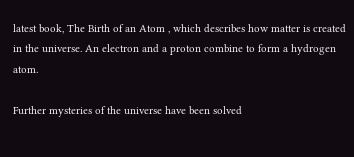latest book, The Birth of an Atom , which describes how matter is created in the universe. An electron and a proton combine to form a hydrogen atom.

Further mysteries of the universe have been solved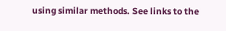using similar methods. See links to the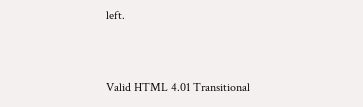left.


Valid HTML 4.01 Transitional